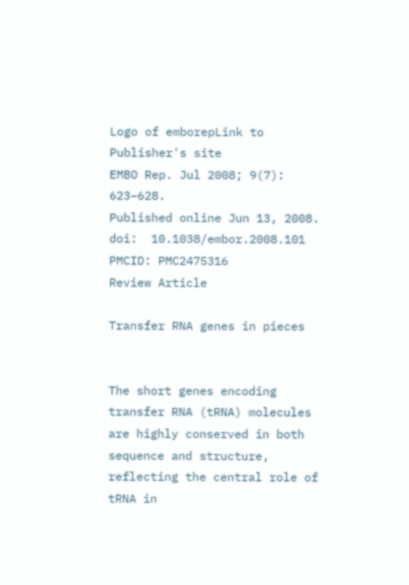Logo of emborepLink to Publisher's site
EMBO Rep. Jul 2008; 9(7): 623–628.
Published online Jun 13, 2008. doi:  10.1038/embor.2008.101
PMCID: PMC2475316
Review Article

Transfer RNA genes in pieces


The short genes encoding transfer RNA (tRNA) molecules are highly conserved in both sequence and structure, reflecting the central role of tRNA in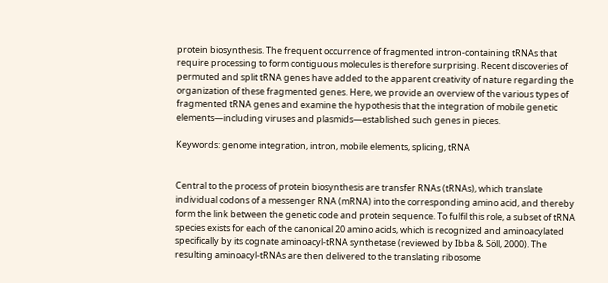protein biosynthesis. The frequent occurrence of fragmented intron-containing tRNAs that require processing to form contiguous molecules is therefore surprising. Recent discoveries of permuted and split tRNA genes have added to the apparent creativity of nature regarding the organization of these fragmented genes. Here, we provide an overview of the various types of fragmented tRNA genes and examine the hypothesis that the integration of mobile genetic elements—including viruses and plasmids—established such genes in pieces.

Keywords: genome integration, intron, mobile elements, splicing, tRNA


Central to the process of protein biosynthesis are transfer RNAs (tRNAs), which translate individual codons of a messenger RNA (mRNA) into the corresponding amino acid, and thereby form the link between the genetic code and protein sequence. To fulfil this role, a subset of tRNA species exists for each of the canonical 20 amino acids, which is recognized and aminoacylated specifically by its cognate aminoacyl-tRNA synthetase (reviewed by Ibba & Söll, 2000). The resulting aminoacyl-tRNAs are then delivered to the translating ribosome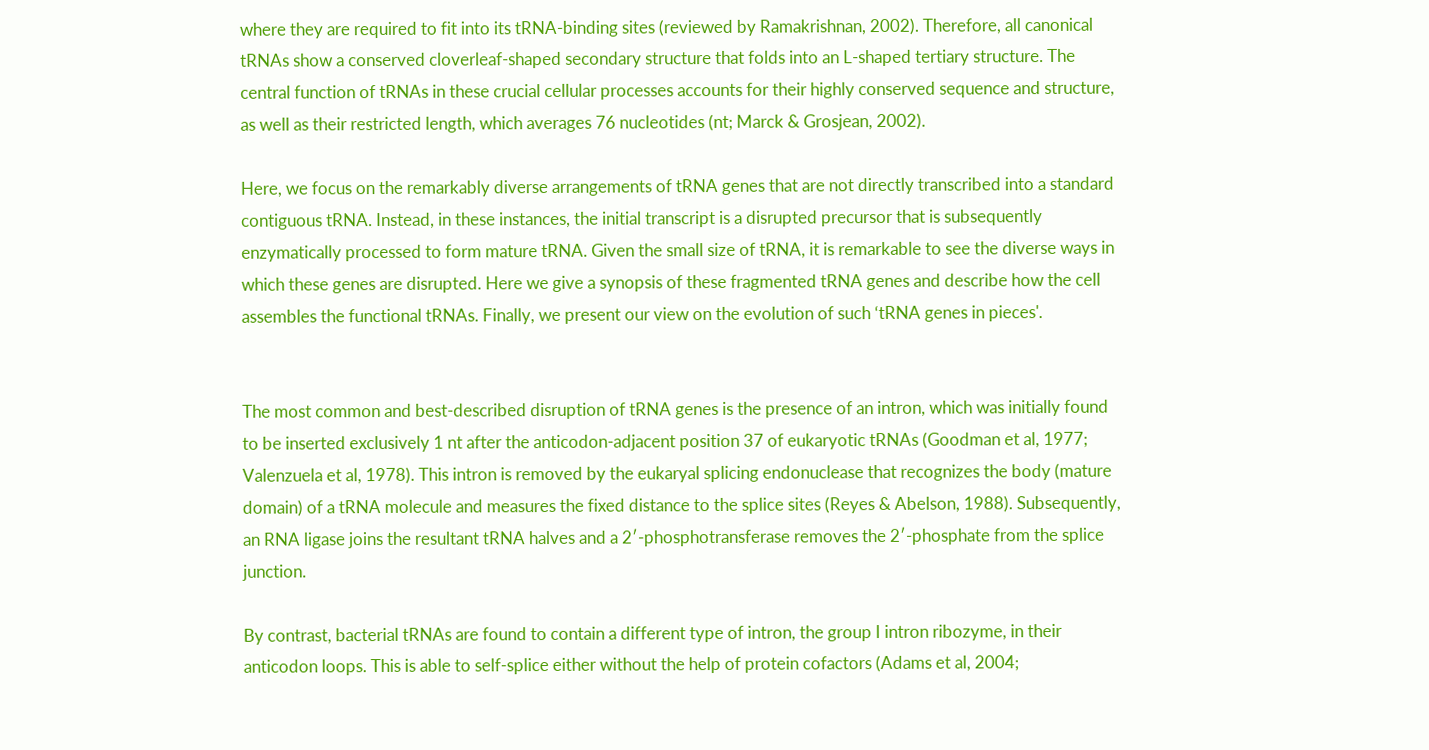where they are required to fit into its tRNA-binding sites (reviewed by Ramakrishnan, 2002). Therefore, all canonical tRNAs show a conserved cloverleaf-shaped secondary structure that folds into an L-shaped tertiary structure. The central function of tRNAs in these crucial cellular processes accounts for their highly conserved sequence and structure, as well as their restricted length, which averages 76 nucleotides (nt; Marck & Grosjean, 2002).

Here, we focus on the remarkably diverse arrangements of tRNA genes that are not directly transcribed into a standard contiguous tRNA. Instead, in these instances, the initial transcript is a disrupted precursor that is subsequently enzymatically processed to form mature tRNA. Given the small size of tRNA, it is remarkable to see the diverse ways in which these genes are disrupted. Here we give a synopsis of these fragmented tRNA genes and describe how the cell assembles the functional tRNAs. Finally, we present our view on the evolution of such ‘tRNA genes in pieces'.


The most common and best-described disruption of tRNA genes is the presence of an intron, which was initially found to be inserted exclusively 1 nt after the anticodon-adjacent position 37 of eukaryotic tRNAs (Goodman et al, 1977; Valenzuela et al, 1978). This intron is removed by the eukaryal splicing endonuclease that recognizes the body (mature domain) of a tRNA molecule and measures the fixed distance to the splice sites (Reyes & Abelson, 1988). Subsequently, an RNA ligase joins the resultant tRNA halves and a 2′-phosphotransferase removes the 2′-phosphate from the splice junction.

By contrast, bacterial tRNAs are found to contain a different type of intron, the group I intron ribozyme, in their anticodon loops. This is able to self-splice either without the help of protein cofactors (Adams et al, 2004;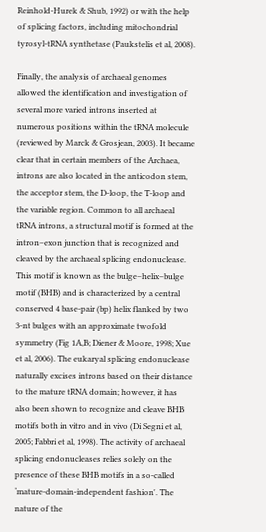Reinhold-Hurek & Shub, 1992) or with the help of splicing factors, including mitochondrial tyrosyl-tRNA synthetase (Paukstelis et al, 2008).

Finally, the analysis of archaeal genomes allowed the identification and investigation of several more varied introns inserted at numerous positions within the tRNA molecule (reviewed by Marck & Grosjean, 2003). It became clear that in certain members of the Archaea, introns are also located in the anticodon stem, the acceptor stem, the D-loop, the T-loop and the variable region. Common to all archaeal tRNA introns, a structural motif is formed at the intron–exon junction that is recognized and cleaved by the archaeal splicing endonuclease. This motif is known as the bulge–helix–bulge motif (BHB) and is characterized by a central conserved 4 base-pair (bp) helix flanked by two 3-nt bulges with an approximate twofold symmetry (Fig 1A,B; Diener & Moore, 1998; Xue et al, 2006). The eukaryal splicing endonuclease naturally excises introns based on their distance to the mature tRNA domain; however, it has also been shown to recognize and cleave BHB motifs both in vitro and in vivo (Di Segni et al, 2005; Fabbri et al, 1998). The activity of archaeal splicing endonucleases relies solely on the presence of these BHB motifs in a so-called ‘mature-domain-independent fashion'. The nature of the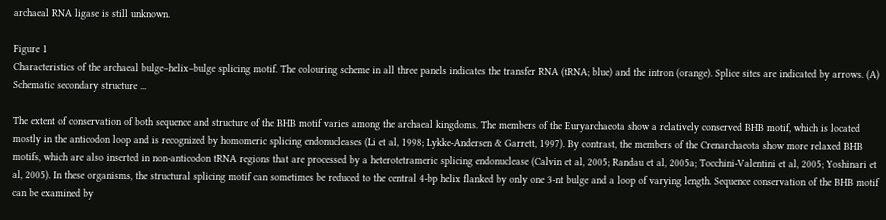archaeal RNA ligase is still unknown.

Figure 1
Characteristics of the archaeal bulge–helix–bulge splicing motif. The colouring scheme in all three panels indicates the transfer RNA (tRNA; blue) and the intron (orange). Splice sites are indicated by arrows. (A) Schematic secondary structure ...

The extent of conservation of both sequence and structure of the BHB motif varies among the archaeal kingdoms. The members of the Euryarchaeota show a relatively conserved BHB motif, which is located mostly in the anticodon loop and is recognized by homomeric splicing endonucleases (Li et al, 1998; Lykke-Andersen & Garrett, 1997). By contrast, the members of the Crenarchaeota show more relaxed BHB motifs, which are also inserted in non-anticodon tRNA regions that are processed by a heterotetrameric splicing endonuclease (Calvin et al, 2005; Randau et al, 2005a; Tocchini-Valentini et al, 2005; Yoshinari et al, 2005). In these organisms, the structural splicing motif can sometimes be reduced to the central 4-bp helix flanked by only one 3-nt bulge and a loop of varying length. Sequence conservation of the BHB motif can be examined by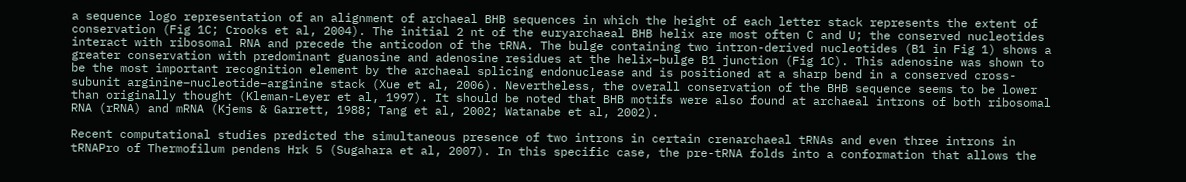a sequence logo representation of an alignment of archaeal BHB sequences in which the height of each letter stack represents the extent of conservation (Fig 1C; Crooks et al, 2004). The initial 2 nt of the euryarchaeal BHB helix are most often C and U; the conserved nucleotides interact with ribosomal RNA and precede the anticodon of the tRNA. The bulge containing two intron-derived nucleotides (B1 in Fig 1) shows a greater conservation with predominant guanosine and adenosine residues at the helix–bulge B1 junction (Fig 1C). This adenosine was shown to be the most important recognition element by the archaeal splicing endonuclease and is positioned at a sharp bend in a conserved cross-subunit arginine–nucleotide–arginine stack (Xue et al, 2006). Nevertheless, the overall conservation of the BHB sequence seems to be lower than originally thought (Kleman-Leyer et al, 1997). It should be noted that BHB motifs were also found at archaeal introns of both ribosomal RNA (rRNA) and mRNA (Kjems & Garrett, 1988; Tang et al, 2002; Watanabe et al, 2002).

Recent computational studies predicted the simultaneous presence of two introns in certain crenarchaeal tRNAs and even three introns in tRNAPro of Thermofilum pendens Hrk 5 (Sugahara et al, 2007). In this specific case, the pre-tRNA folds into a conformation that allows the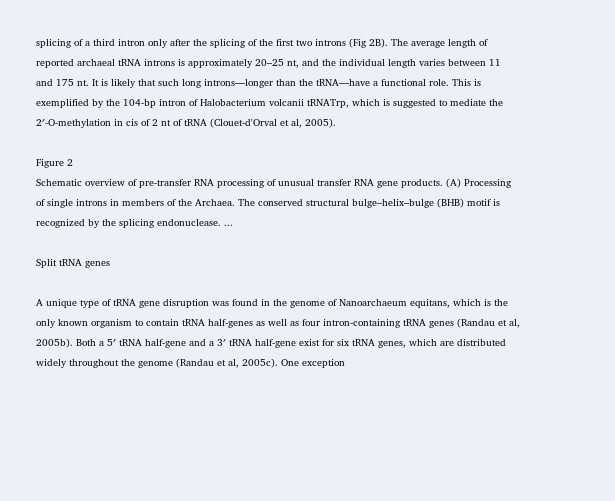splicing of a third intron only after the splicing of the first two introns (Fig 2B). The average length of reported archaeal tRNA introns is approximately 20–25 nt, and the individual length varies between 11 and 175 nt. It is likely that such long introns—longer than the tRNA—have a functional role. This is exemplified by the 104-bp intron of Halobacterium volcanii tRNATrp, which is suggested to mediate the 2′-O-methylation in cis of 2 nt of tRNA (Clouet-d'Orval et al, 2005).

Figure 2
Schematic overview of pre-transfer RNA processing of unusual transfer RNA gene products. (A) Processing of single introns in members of the Archaea. The conserved structural bulge–helix–bulge (BHB) motif is recognized by the splicing endonuclease. ...

Split tRNA genes

A unique type of tRNA gene disruption was found in the genome of Nanoarchaeum equitans, which is the only known organism to contain tRNA half-genes as well as four intron-containing tRNA genes (Randau et al, 2005b). Both a 5′ tRNA half-gene and a 3′ tRNA half-gene exist for six tRNA genes, which are distributed widely throughout the genome (Randau et al, 2005c). One exception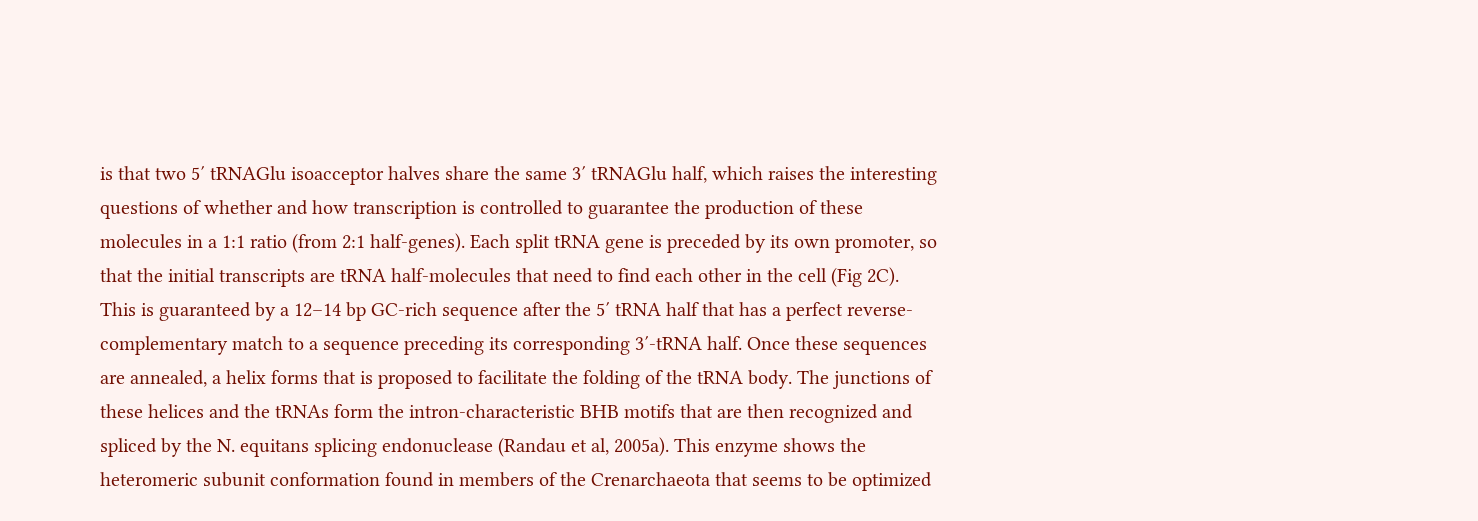is that two 5′ tRNAGlu isoacceptor halves share the same 3′ tRNAGlu half, which raises the interesting questions of whether and how transcription is controlled to guarantee the production of these molecules in a 1:1 ratio (from 2:1 half-genes). Each split tRNA gene is preceded by its own promoter, so that the initial transcripts are tRNA half-molecules that need to find each other in the cell (Fig 2C). This is guaranteed by a 12–14 bp GC-rich sequence after the 5′ tRNA half that has a perfect reverse-complementary match to a sequence preceding its corresponding 3′-tRNA half. Once these sequences are annealed, a helix forms that is proposed to facilitate the folding of the tRNA body. The junctions of these helices and the tRNAs form the intron-characteristic BHB motifs that are then recognized and spliced by the N. equitans splicing endonuclease (Randau et al, 2005a). This enzyme shows the heteromeric subunit conformation found in members of the Crenarchaeota that seems to be optimized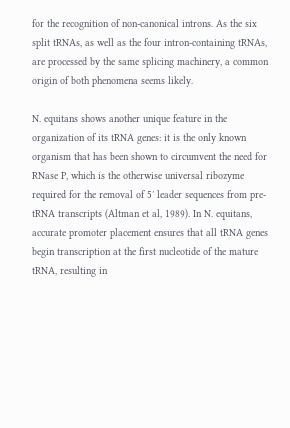for the recognition of non-canonical introns. As the six split tRNAs, as well as the four intron-containing tRNAs, are processed by the same splicing machinery, a common origin of both phenomena seems likely.

N. equitans shows another unique feature in the organization of its tRNA genes: it is the only known organism that has been shown to circumvent the need for RNase P, which is the otherwise universal ribozyme required for the removal of 5′ leader sequences from pre-tRNA transcripts (Altman et al, 1989). In N. equitans, accurate promoter placement ensures that all tRNA genes begin transcription at the first nucleotide of the mature tRNA, resulting in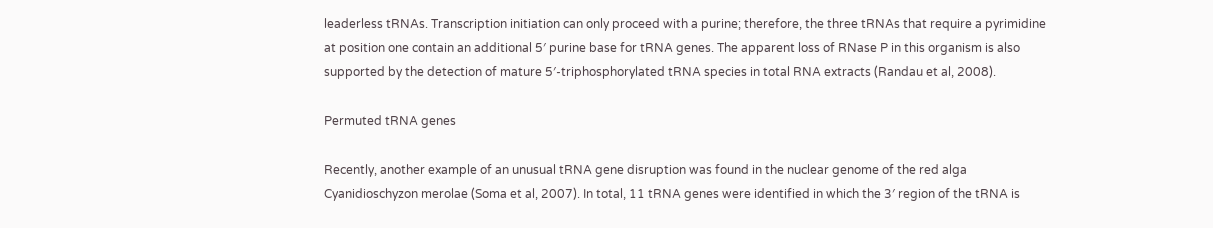leaderless tRNAs. Transcription initiation can only proceed with a purine; therefore, the three tRNAs that require a pyrimidine at position one contain an additional 5′ purine base for tRNA genes. The apparent loss of RNase P in this organism is also supported by the detection of mature 5′-triphosphorylated tRNA species in total RNA extracts (Randau et al, 2008).

Permuted tRNA genes

Recently, another example of an unusual tRNA gene disruption was found in the nuclear genome of the red alga Cyanidioschyzon merolae (Soma et al, 2007). In total, 11 tRNA genes were identified in which the 3′ region of the tRNA is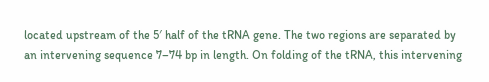located upstream of the 5′ half of the tRNA gene. The two regions are separated by an intervening sequence 7–74 bp in length. On folding of the tRNA, this intervening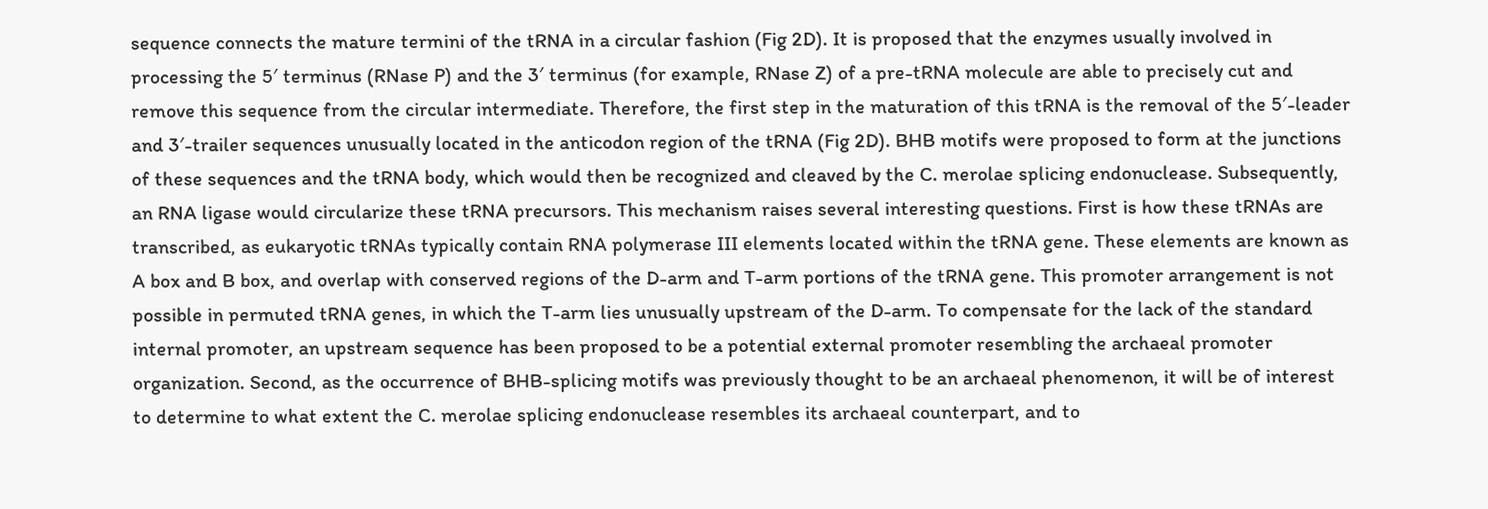sequence connects the mature termini of the tRNA in a circular fashion (Fig 2D). It is proposed that the enzymes usually involved in processing the 5′ terminus (RNase P) and the 3′ terminus (for example, RNase Z) of a pre-tRNA molecule are able to precisely cut and remove this sequence from the circular intermediate. Therefore, the first step in the maturation of this tRNA is the removal of the 5′-leader and 3′-trailer sequences unusually located in the anticodon region of the tRNA (Fig 2D). BHB motifs were proposed to form at the junctions of these sequences and the tRNA body, which would then be recognized and cleaved by the C. merolae splicing endonuclease. Subsequently, an RNA ligase would circularize these tRNA precursors. This mechanism raises several interesting questions. First is how these tRNAs are transcribed, as eukaryotic tRNAs typically contain RNA polymerase III elements located within the tRNA gene. These elements are known as A box and B box, and overlap with conserved regions of the D-arm and T-arm portions of the tRNA gene. This promoter arrangement is not possible in permuted tRNA genes, in which the T-arm lies unusually upstream of the D-arm. To compensate for the lack of the standard internal promoter, an upstream sequence has been proposed to be a potential external promoter resembling the archaeal promoter organization. Second, as the occurrence of BHB-splicing motifs was previously thought to be an archaeal phenomenon, it will be of interest to determine to what extent the C. merolae splicing endonuclease resembles its archaeal counterpart, and to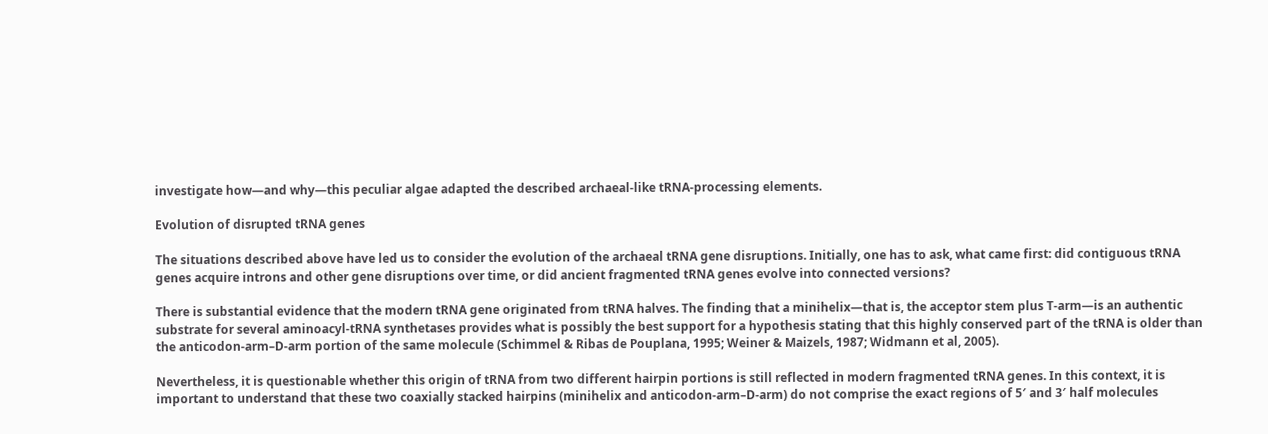investigate how—and why—this peculiar algae adapted the described archaeal-like tRNA-processing elements.

Evolution of disrupted tRNA genes

The situations described above have led us to consider the evolution of the archaeal tRNA gene disruptions. Initially, one has to ask, what came first: did contiguous tRNA genes acquire introns and other gene disruptions over time, or did ancient fragmented tRNA genes evolve into connected versions?

There is substantial evidence that the modern tRNA gene originated from tRNA halves. The finding that a minihelix—that is, the acceptor stem plus T-arm—is an authentic substrate for several aminoacyl-tRNA synthetases provides what is possibly the best support for a hypothesis stating that this highly conserved part of the tRNA is older than the anticodon-arm–D-arm portion of the same molecule (Schimmel & Ribas de Pouplana, 1995; Weiner & Maizels, 1987; Widmann et al, 2005).

Nevertheless, it is questionable whether this origin of tRNA from two different hairpin portions is still reflected in modern fragmented tRNA genes. In this context, it is important to understand that these two coaxially stacked hairpins (minihelix and anticodon-arm–D-arm) do not comprise the exact regions of 5′ and 3′ half molecules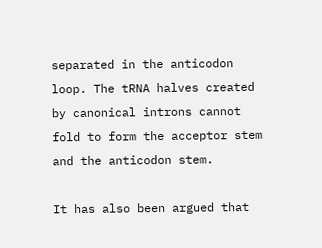separated in the anticodon loop. The tRNA halves created by canonical introns cannot fold to form the acceptor stem and the anticodon stem.

It has also been argued that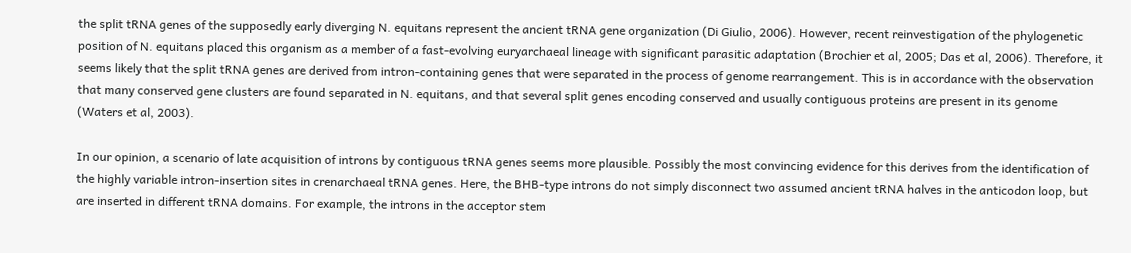the split tRNA genes of the supposedly early diverging N. equitans represent the ancient tRNA gene organization (Di Giulio, 2006). However, recent reinvestigation of the phylogenetic position of N. equitans placed this organism as a member of a fast-evolving euryarchaeal lineage with significant parasitic adaptation (Brochier et al, 2005; Das et al, 2006). Therefore, it seems likely that the split tRNA genes are derived from intron-containing genes that were separated in the process of genome rearrangement. This is in accordance with the observation that many conserved gene clusters are found separated in N. equitans, and that several split genes encoding conserved and usually contiguous proteins are present in its genome (Waters et al, 2003).

In our opinion, a scenario of late acquisition of introns by contiguous tRNA genes seems more plausible. Possibly the most convincing evidence for this derives from the identification of the highly variable intron-insertion sites in crenarchaeal tRNA genes. Here, the BHB-type introns do not simply disconnect two assumed ancient tRNA halves in the anticodon loop, but are inserted in different tRNA domains. For example, the introns in the acceptor stem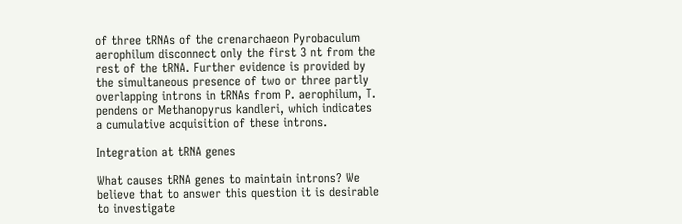of three tRNAs of the crenarchaeon Pyrobaculum aerophilum disconnect only the first 3 nt from the rest of the tRNA. Further evidence is provided by the simultaneous presence of two or three partly overlapping introns in tRNAs from P. aerophilum, T. pendens or Methanopyrus kandleri, which indicates a cumulative acquisition of these introns.

Integration at tRNA genes

What causes tRNA genes to maintain introns? We believe that to answer this question it is desirable to investigate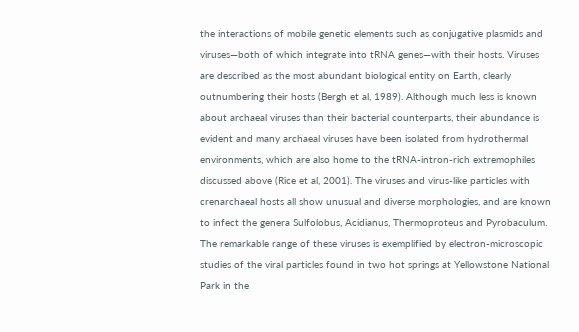the interactions of mobile genetic elements such as conjugative plasmids and viruses—both of which integrate into tRNA genes—with their hosts. Viruses are described as the most abundant biological entity on Earth, clearly outnumbering their hosts (Bergh et al, 1989). Although much less is known about archaeal viruses than their bacterial counterparts, their abundance is evident and many archaeal viruses have been isolated from hydrothermal environments, which are also home to the tRNA-intron-rich extremophiles discussed above (Rice et al, 2001). The viruses and virus-like particles with crenarchaeal hosts all show unusual and diverse morphologies, and are known to infect the genera Sulfolobus, Acidianus, Thermoproteus and Pyrobaculum. The remarkable range of these viruses is exemplified by electron-microscopic studies of the viral particles found in two hot springs at Yellowstone National Park in the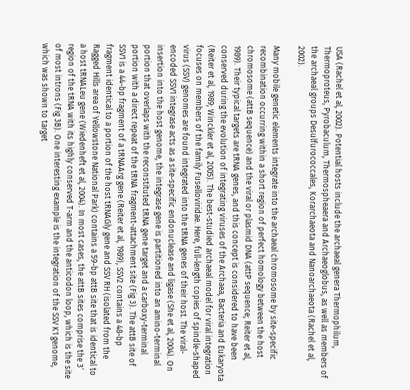USA (Rachel et al, 2002). Potential hosts include the archaeal genera Thermophilum, Thermoproteus, Pyrobaculum, Thermospheaera and Archaeoglobus, as well as members of the archaeal groups Desulfurococcales, Korarchaeota and Nanoarchaeota (Rachel et al, 2002).

Many mobile genetic elements integrate into the archaeal chromosome by site-specific recombination occurring within a short region of perfect homology between the host chromosome (attB sequence) and the viral or plasmid DNA (attP sequence; Reiter et al, 1989). Their typical targets are tRNA genes, and this concept is considered to have been conserved during the evolution of integrating viruses of the Archaea, Bacteria and Eukaryota (Reiter et al, 1989; Winckler et al, 2005). The best-studied archaeal model for viral integration focuses on members of the family Fuselloviridae. Here, full-length copies of spindle-shaped virus (SSV) genomes are found integrated into the tRNA genes of their host. The viral-encoded SSV1 integrase acts as a site-specific endonuclease and ligase (She et al, 2004). On insertion into the host genome, the integrase gene is partitioned into an amino-terminal portion that overlaps with the reconstituted tRNA gene target and a carboxy-terminal portion with a direct repeat of the tRNA fragment-attachment site (Fig 3). The attB site of SSV1 is a 44-bp fragment of a tRNAArg gene (Reiter et al, 1989), SSV2 contains a 48-bp fragment identical to a portion of the host tRNAGly gene and SSV RH (isolated from the Ragged Hills area of Yellowstone National Park) contains a 59-bp attB site that is identical to a host tRNALeu gene (Wiedenheft et al, 2004). In most cases, the attB sites comprise the 3′ region of the tRNA with its highly conserved T-arm and the anticodon loop, which is the site of most introns (Fig 3B). One interesting example is the integration of the SSV K1 genome, which was shown to target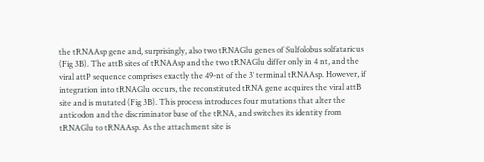the tRNAAsp gene and, surprisingly, also two tRNAGlu genes of Sulfolobus solfataricus (Fig 3B). The attB sites of tRNAAsp and the two tRNAGlu differ only in 4 nt, and the viral attP sequence comprises exactly the 49-nt of the 3′ terminal tRNAAsp. However, if integration into tRNAGlu occurs, the reconstituted tRNA gene acquires the viral attB site and is mutated (Fig 3B). This process introduces four mutations that alter the anticodon and the discriminator base of the tRNA, and switches its identity from tRNAGlu to tRNAAsp. As the attachment site is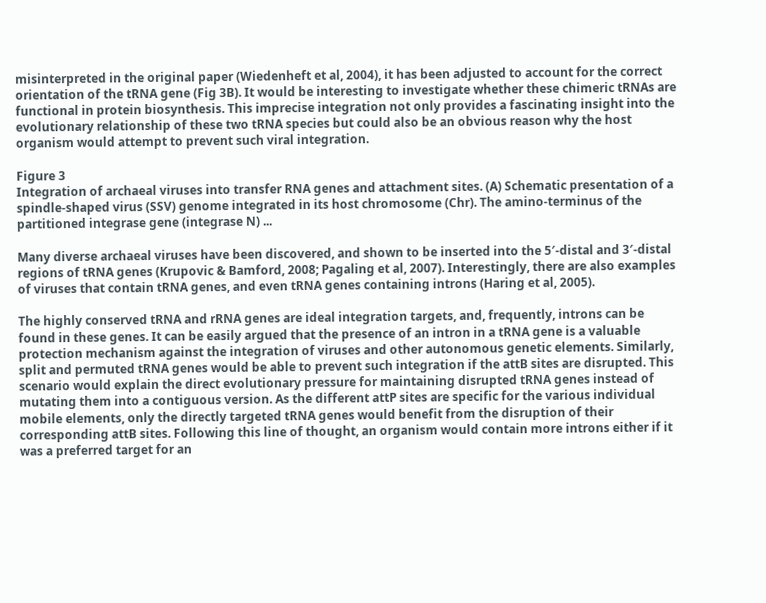misinterpreted in the original paper (Wiedenheft et al, 2004), it has been adjusted to account for the correct orientation of the tRNA gene (Fig 3B). It would be interesting to investigate whether these chimeric tRNAs are functional in protein biosynthesis. This imprecise integration not only provides a fascinating insight into the evolutionary relationship of these two tRNA species but could also be an obvious reason why the host organism would attempt to prevent such viral integration.

Figure 3
Integration of archaeal viruses into transfer RNA genes and attachment sites. (A) Schematic presentation of a spindle-shaped virus (SSV) genome integrated in its host chromosome (Chr). The amino-terminus of the partitioned integrase gene (integrase N) ...

Many diverse archaeal viruses have been discovered, and shown to be inserted into the 5′-distal and 3′-distal regions of tRNA genes (Krupovic & Bamford, 2008; Pagaling et al, 2007). Interestingly, there are also examples of viruses that contain tRNA genes, and even tRNA genes containing introns (Haring et al, 2005).

The highly conserved tRNA and rRNA genes are ideal integration targets, and, frequently, introns can be found in these genes. It can be easily argued that the presence of an intron in a tRNA gene is a valuable protection mechanism against the integration of viruses and other autonomous genetic elements. Similarly, split and permuted tRNA genes would be able to prevent such integration if the attB sites are disrupted. This scenario would explain the direct evolutionary pressure for maintaining disrupted tRNA genes instead of mutating them into a contiguous version. As the different attP sites are specific for the various individual mobile elements, only the directly targeted tRNA genes would benefit from the disruption of their corresponding attB sites. Following this line of thought, an organism would contain more introns either if it was a preferred target for an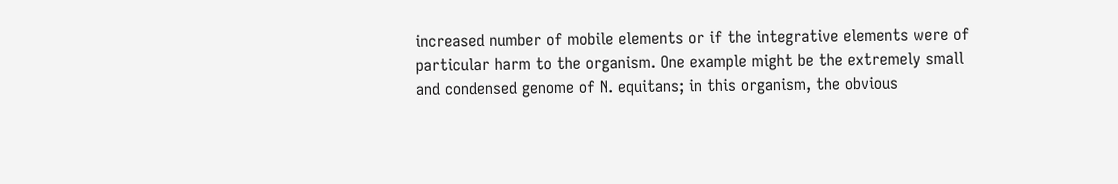increased number of mobile elements or if the integrative elements were of particular harm to the organism. One example might be the extremely small and condensed genome of N. equitans; in this organism, the obvious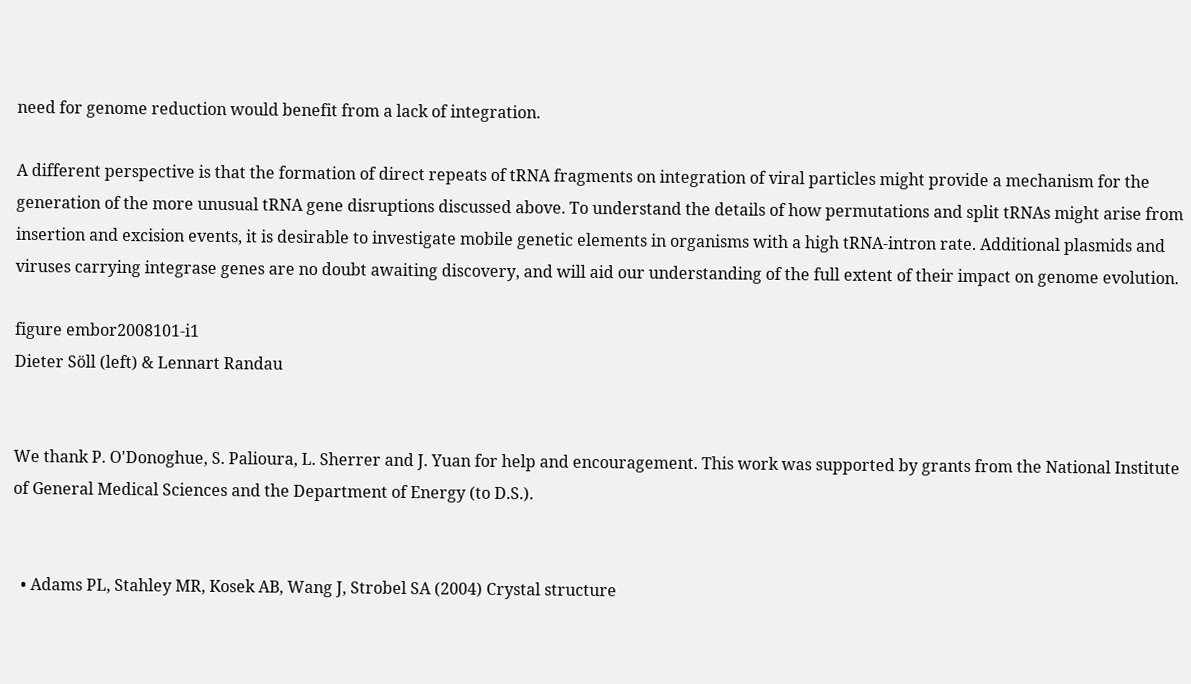need for genome reduction would benefit from a lack of integration.

A different perspective is that the formation of direct repeats of tRNA fragments on integration of viral particles might provide a mechanism for the generation of the more unusual tRNA gene disruptions discussed above. To understand the details of how permutations and split tRNAs might arise from insertion and excision events, it is desirable to investigate mobile genetic elements in organisms with a high tRNA-intron rate. Additional plasmids and viruses carrying integrase genes are no doubt awaiting discovery, and will aid our understanding of the full extent of their impact on genome evolution.

figure embor2008101-i1
Dieter Söll (left) & Lennart Randau


We thank P. O'Donoghue, S. Palioura, L. Sherrer and J. Yuan for help and encouragement. This work was supported by grants from the National Institute of General Medical Sciences and the Department of Energy (to D.S.).


  • Adams PL, Stahley MR, Kosek AB, Wang J, Strobel SA (2004) Crystal structure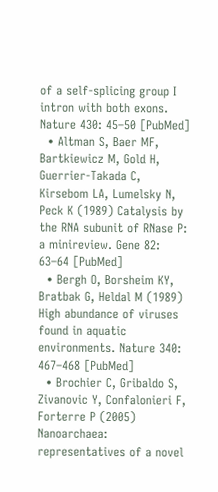of a self-splicing group I intron with both exons. Nature 430: 45–50 [PubMed]
  • Altman S, Baer MF, Bartkiewicz M, Gold H, Guerrier-Takada C, Kirsebom LA, Lumelsky N, Peck K (1989) Catalysis by the RNA subunit of RNase P: a minireview. Gene 82: 63–64 [PubMed]
  • Bergh O, Borsheim KY, Bratbak G, Heldal M (1989) High abundance of viruses found in aquatic environments. Nature 340: 467–468 [PubMed]
  • Brochier C, Gribaldo S, Zivanovic Y, Confalonieri F, Forterre P (2005) Nanoarchaea: representatives of a novel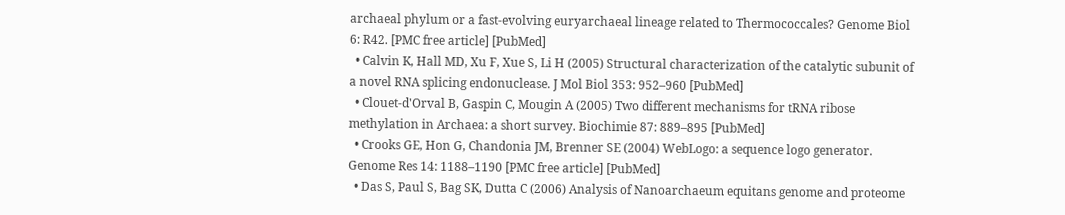archaeal phylum or a fast-evolving euryarchaeal lineage related to Thermococcales? Genome Biol 6: R42. [PMC free article] [PubMed]
  • Calvin K, Hall MD, Xu F, Xue S, Li H (2005) Structural characterization of the catalytic subunit of a novel RNA splicing endonuclease. J Mol Biol 353: 952–960 [PubMed]
  • Clouet-d'Orval B, Gaspin C, Mougin A (2005) Two different mechanisms for tRNA ribose methylation in Archaea: a short survey. Biochimie 87: 889–895 [PubMed]
  • Crooks GE, Hon G, Chandonia JM, Brenner SE (2004) WebLogo: a sequence logo generator. Genome Res 14: 1188–1190 [PMC free article] [PubMed]
  • Das S, Paul S, Bag SK, Dutta C (2006) Analysis of Nanoarchaeum equitans genome and proteome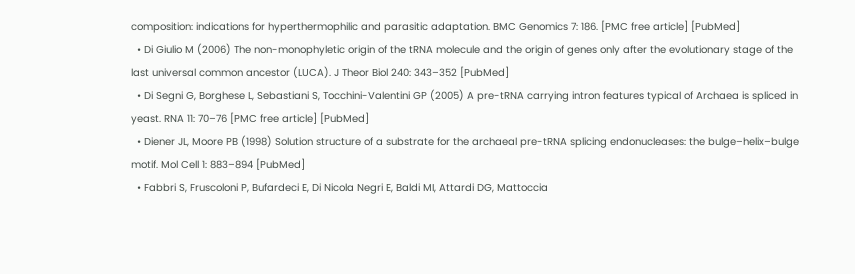composition: indications for hyperthermophilic and parasitic adaptation. BMC Genomics 7: 186. [PMC free article] [PubMed]
  • Di Giulio M (2006) The non-monophyletic origin of the tRNA molecule and the origin of genes only after the evolutionary stage of the last universal common ancestor (LUCA). J Theor Biol 240: 343–352 [PubMed]
  • Di Segni G, Borghese L, Sebastiani S, Tocchini-Valentini GP (2005) A pre-tRNA carrying intron features typical of Archaea is spliced in yeast. RNA 11: 70–76 [PMC free article] [PubMed]
  • Diener JL, Moore PB (1998) Solution structure of a substrate for the archaeal pre-tRNA splicing endonucleases: the bulge–helix–bulge motif. Mol Cell 1: 883–894 [PubMed]
  • Fabbri S, Fruscoloni P, Bufardeci E, Di Nicola Negri E, Baldi MI, Attardi DG, Mattoccia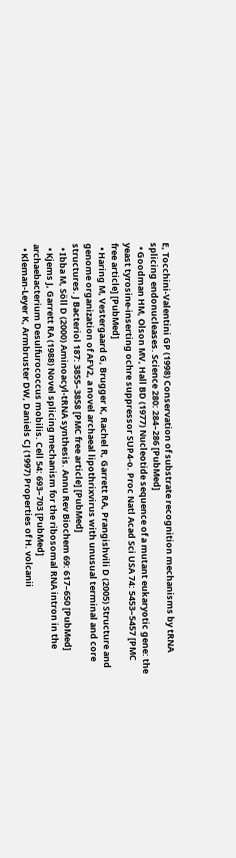E, Tocchini-Valentini GP (1998) Conservation of substrate recognition mechanisms by tRNA splicing endonucleases. Science 280: 284–286 [PubMed]
  • Goodman HM, Olson MV, Hall BD (1977) Nucleotide sequence of a mutant eukaryotic gene: the yeast tyrosine-inserting ochre suppressor SUP4-o. Proc Natl Acad Sci USA 74: 5453–5457 [PMC free article] [PubMed]
  • Haring M, Vestergaard G, Brugger K, Rachel R, Garrett RA, Prangishvili D (2005) Structure and genome organization of AFV2, a novel archaeal lipothrixvirus with unusual terminal and core structures. J Bacteriol 187: 3855–3858 [PMC free article] [PubMed]
  • Ibba M, Söll D (2000) Aminoacyl-tRNA synthesis. Annu Rev Biochem 69: 617–650 [PubMed]
  • Kjems J, Garrett RA (1988) Novel splicing mechanism for the ribosomal RNA intron in the archaebacterium Desulfurococcus mobilis. Cell 54: 693–703 [PubMed]
  • Kleman-Leyer K, Armbruster DW, Daniels CJ (1997) Properties of H. volcanii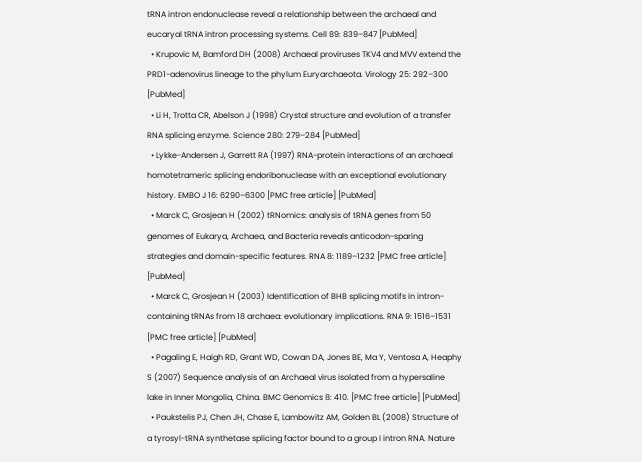tRNA intron endonuclease reveal a relationship between the archaeal and eucaryal tRNA intron processing systems. Cell 89: 839–847 [PubMed]
  • Krupovic M, Bamford DH (2008) Archaeal proviruses TKV4 and MVV extend the PRD1-adenovirus lineage to the phylum Euryarchaeota. Virology 25: 292–300 [PubMed]
  • Li H, Trotta CR, Abelson J (1998) Crystal structure and evolution of a transfer RNA splicing enzyme. Science 280: 279–284 [PubMed]
  • Lykke-Andersen J, Garrett RA (1997) RNA-protein interactions of an archaeal homotetrameric splicing endoribonuclease with an exceptional evolutionary history. EMBO J 16: 6290–6300 [PMC free article] [PubMed]
  • Marck C, Grosjean H (2002) tRNomics: analysis of tRNA genes from 50 genomes of Eukarya, Archaea, and Bacteria reveals anticodon-sparing strategies and domain-specific features. RNA 8: 1189–1232 [PMC free article] [PubMed]
  • Marck C, Grosjean H (2003) Identification of BHB splicing motifs in intron-containing tRNAs from 18 archaea: evolutionary implications. RNA 9: 1516–1531 [PMC free article] [PubMed]
  • Pagaling E, Haigh RD, Grant WD, Cowan DA, Jones BE, Ma Y, Ventosa A, Heaphy S (2007) Sequence analysis of an Archaeal virus isolated from a hypersaline lake in Inner Mongolia, China. BMC Genomics 8: 410. [PMC free article] [PubMed]
  • Paukstelis PJ, Chen JH, Chase E, Lambowitz AM, Golden BL (2008) Structure of a tyrosyl-tRNA synthetase splicing factor bound to a group I intron RNA. Nature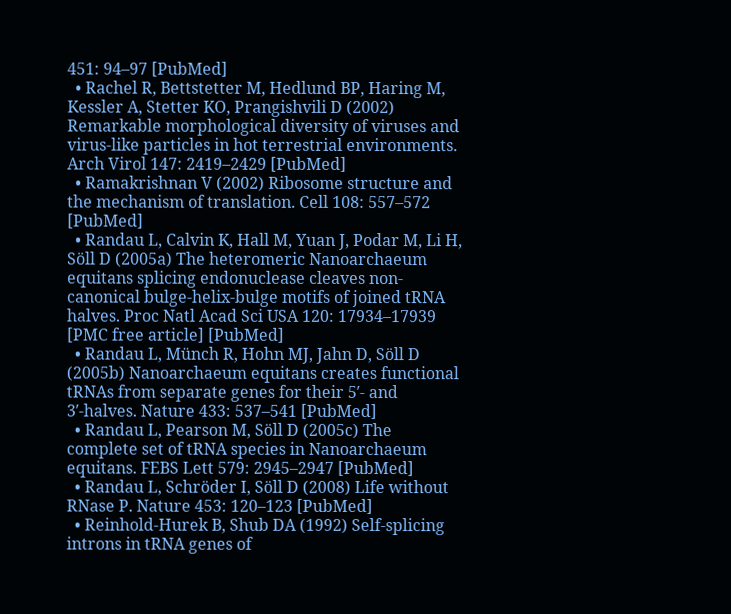451: 94–97 [PubMed]
  • Rachel R, Bettstetter M, Hedlund BP, Haring M, Kessler A, Stetter KO, Prangishvili D (2002) Remarkable morphological diversity of viruses and virus-like particles in hot terrestrial environments. Arch Virol 147: 2419–2429 [PubMed]
  • Ramakrishnan V (2002) Ribosome structure and the mechanism of translation. Cell 108: 557–572 [PubMed]
  • Randau L, Calvin K, Hall M, Yuan J, Podar M, Li H, Söll D (2005a) The heteromeric Nanoarchaeum equitans splicing endonuclease cleaves non-canonical bulge-helix-bulge motifs of joined tRNA halves. Proc Natl Acad Sci USA 120: 17934–17939 [PMC free article] [PubMed]
  • Randau L, Münch R, Hohn MJ, Jahn D, Söll D (2005b) Nanoarchaeum equitans creates functional tRNAs from separate genes for their 5′- and 3′-halves. Nature 433: 537–541 [PubMed]
  • Randau L, Pearson M, Söll D (2005c) The complete set of tRNA species in Nanoarchaeum equitans. FEBS Lett 579: 2945–2947 [PubMed]
  • Randau L, Schröder I, Söll D (2008) Life without RNase P. Nature 453: 120–123 [PubMed]
  • Reinhold-Hurek B, Shub DA (1992) Self-splicing introns in tRNA genes of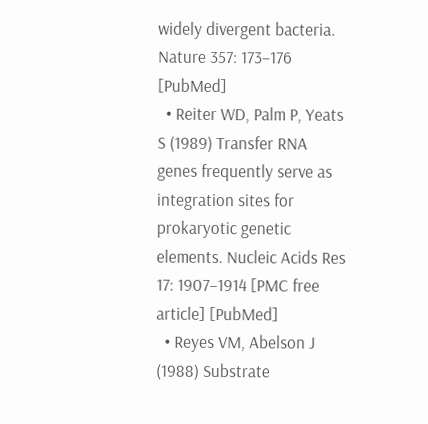widely divergent bacteria. Nature 357: 173–176 [PubMed]
  • Reiter WD, Palm P, Yeats S (1989) Transfer RNA genes frequently serve as integration sites for prokaryotic genetic elements. Nucleic Acids Res 17: 1907–1914 [PMC free article] [PubMed]
  • Reyes VM, Abelson J (1988) Substrate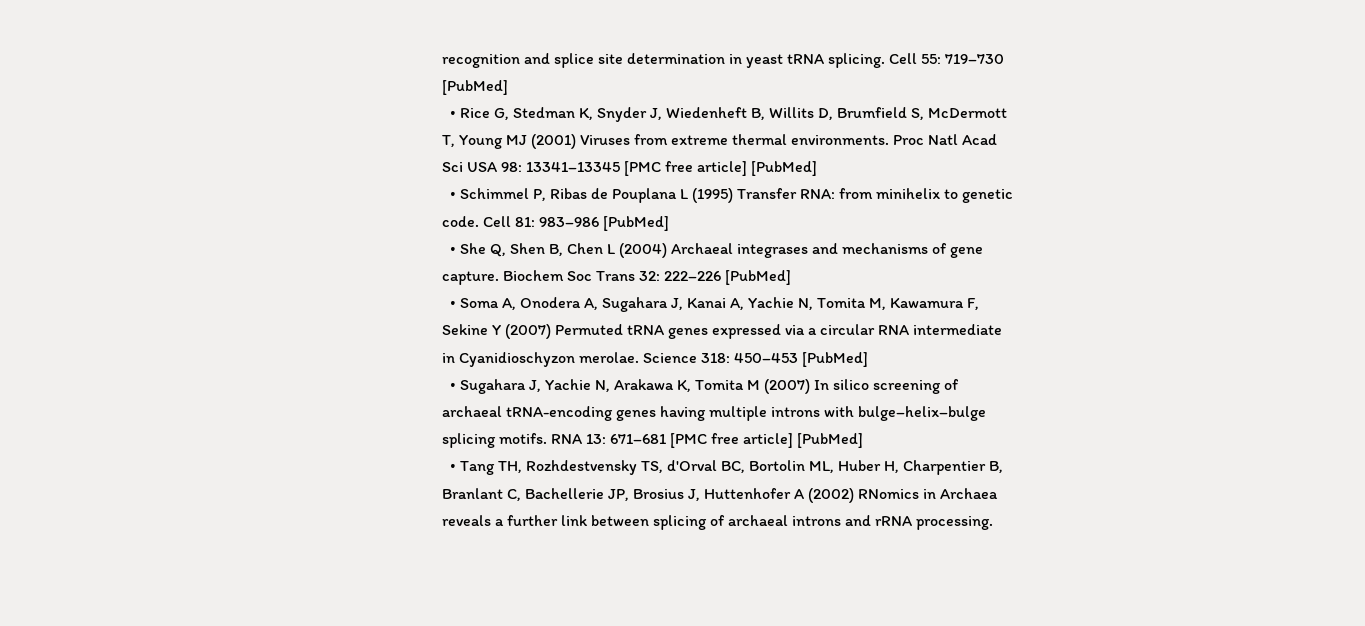recognition and splice site determination in yeast tRNA splicing. Cell 55: 719–730 [PubMed]
  • Rice G, Stedman K, Snyder J, Wiedenheft B, Willits D, Brumfield S, McDermott T, Young MJ (2001) Viruses from extreme thermal environments. Proc Natl Acad Sci USA 98: 13341–13345 [PMC free article] [PubMed]
  • Schimmel P, Ribas de Pouplana L (1995) Transfer RNA: from minihelix to genetic code. Cell 81: 983–986 [PubMed]
  • She Q, Shen B, Chen L (2004) Archaeal integrases and mechanisms of gene capture. Biochem Soc Trans 32: 222–226 [PubMed]
  • Soma A, Onodera A, Sugahara J, Kanai A, Yachie N, Tomita M, Kawamura F, Sekine Y (2007) Permuted tRNA genes expressed via a circular RNA intermediate in Cyanidioschyzon merolae. Science 318: 450–453 [PubMed]
  • Sugahara J, Yachie N, Arakawa K, Tomita M (2007) In silico screening of archaeal tRNA-encoding genes having multiple introns with bulge–helix–bulge splicing motifs. RNA 13: 671–681 [PMC free article] [PubMed]
  • Tang TH, Rozhdestvensky TS, d'Orval BC, Bortolin ML, Huber H, Charpentier B, Branlant C, Bachellerie JP, Brosius J, Huttenhofer A (2002) RNomics in Archaea reveals a further link between splicing of archaeal introns and rRNA processing.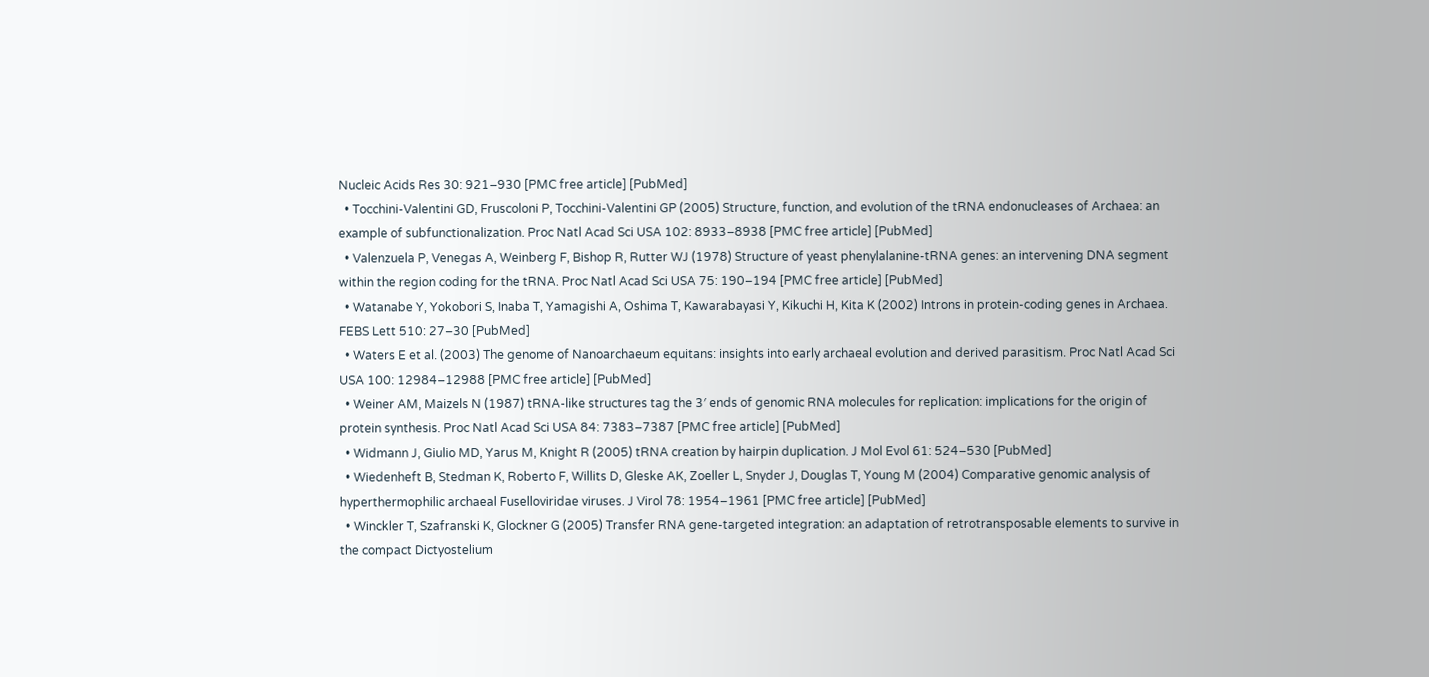Nucleic Acids Res 30: 921–930 [PMC free article] [PubMed]
  • Tocchini-Valentini GD, Fruscoloni P, Tocchini-Valentini GP (2005) Structure, function, and evolution of the tRNA endonucleases of Archaea: an example of subfunctionalization. Proc Natl Acad Sci USA 102: 8933–8938 [PMC free article] [PubMed]
  • Valenzuela P, Venegas A, Weinberg F, Bishop R, Rutter WJ (1978) Structure of yeast phenylalanine-tRNA genes: an intervening DNA segment within the region coding for the tRNA. Proc Natl Acad Sci USA 75: 190–194 [PMC free article] [PubMed]
  • Watanabe Y, Yokobori S, Inaba T, Yamagishi A, Oshima T, Kawarabayasi Y, Kikuchi H, Kita K (2002) Introns in protein-coding genes in Archaea. FEBS Lett 510: 27–30 [PubMed]
  • Waters E et al. (2003) The genome of Nanoarchaeum equitans: insights into early archaeal evolution and derived parasitism. Proc Natl Acad Sci USA 100: 12984–12988 [PMC free article] [PubMed]
  • Weiner AM, Maizels N (1987) tRNA-like structures tag the 3′ ends of genomic RNA molecules for replication: implications for the origin of protein synthesis. Proc Natl Acad Sci USA 84: 7383–7387 [PMC free article] [PubMed]
  • Widmann J, Giulio MD, Yarus M, Knight R (2005) tRNA creation by hairpin duplication. J Mol Evol 61: 524–530 [PubMed]
  • Wiedenheft B, Stedman K, Roberto F, Willits D, Gleske AK, Zoeller L, Snyder J, Douglas T, Young M (2004) Comparative genomic analysis of hyperthermophilic archaeal Fuselloviridae viruses. J Virol 78: 1954–1961 [PMC free article] [PubMed]
  • Winckler T, Szafranski K, Glockner G (2005) Transfer RNA gene-targeted integration: an adaptation of retrotransposable elements to survive in the compact Dictyostelium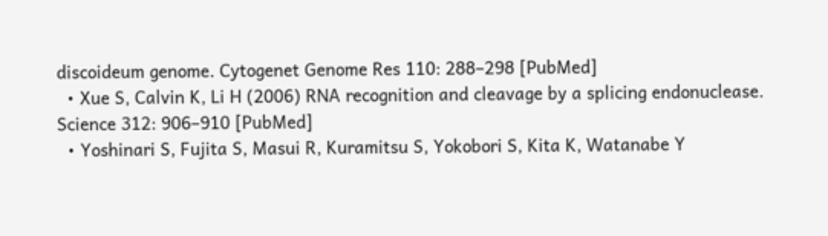discoideum genome. Cytogenet Genome Res 110: 288–298 [PubMed]
  • Xue S, Calvin K, Li H (2006) RNA recognition and cleavage by a splicing endonuclease. Science 312: 906–910 [PubMed]
  • Yoshinari S, Fujita S, Masui R, Kuramitsu S, Yokobori S, Kita K, Watanabe Y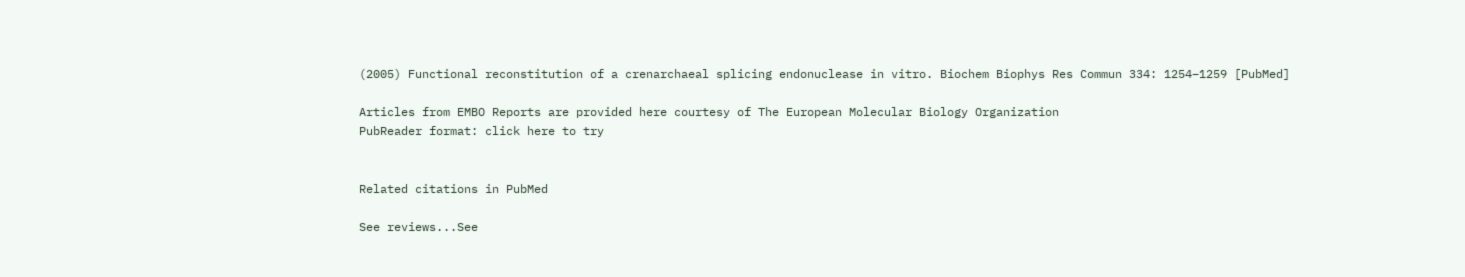(2005) Functional reconstitution of a crenarchaeal splicing endonuclease in vitro. Biochem Biophys Res Commun 334: 1254–1259 [PubMed]

Articles from EMBO Reports are provided here courtesy of The European Molecular Biology Organization
PubReader format: click here to try


Related citations in PubMed

See reviews...See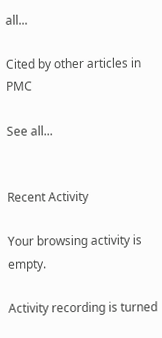all...

Cited by other articles in PMC

See all...


Recent Activity

Your browsing activity is empty.

Activity recording is turned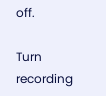off.

Turn recording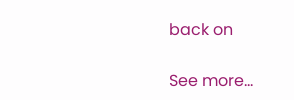back on

See more...